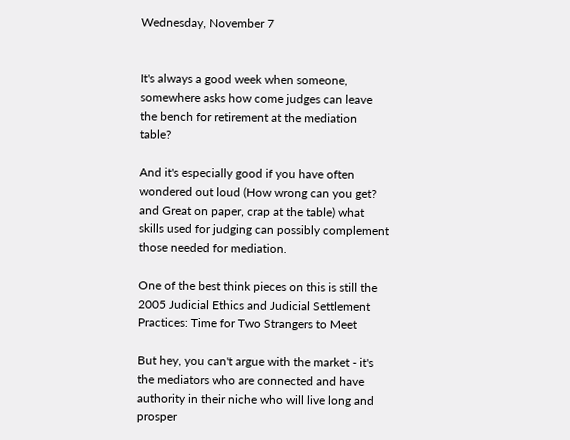Wednesday, November 7


It's always a good week when someone, somewhere asks how come judges can leave the bench for retirement at the mediation table?

And it's especially good if you have often wondered out loud (How wrong can you get? and Great on paper, crap at the table) what skills used for judging can possibly complement those needed for mediation.

One of the best think pieces on this is still the 2005 Judicial Ethics and Judicial Settlement Practices: Time for Two Strangers to Meet

But hey, you can't argue with the market - it's the mediators who are connected and have authority in their niche who will live long and prosper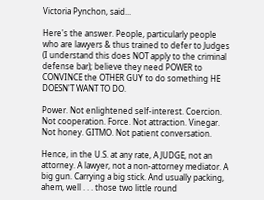Victoria Pynchon, said...

Here's the answer. People, particularly people who are lawyers & thus trained to defer to Judges (I understand this does NOT apply to the criminal defense bar); believe they need POWER to CONVINCE the OTHER GUY to do something HE DOESN'T WANT TO DO.

Power. Not enlightened self-interest. Coercion. Not cooperation. Force. Not attraction. Vinegar. Not honey. GITMO. Not patient conversation.

Hence, in the U.S. at any rate, A JUDGE, not an attorney. A lawyer, not a non-attorney mediator. A big gun. Carrying a big stick. And usually packing, ahem, well . . . those two little round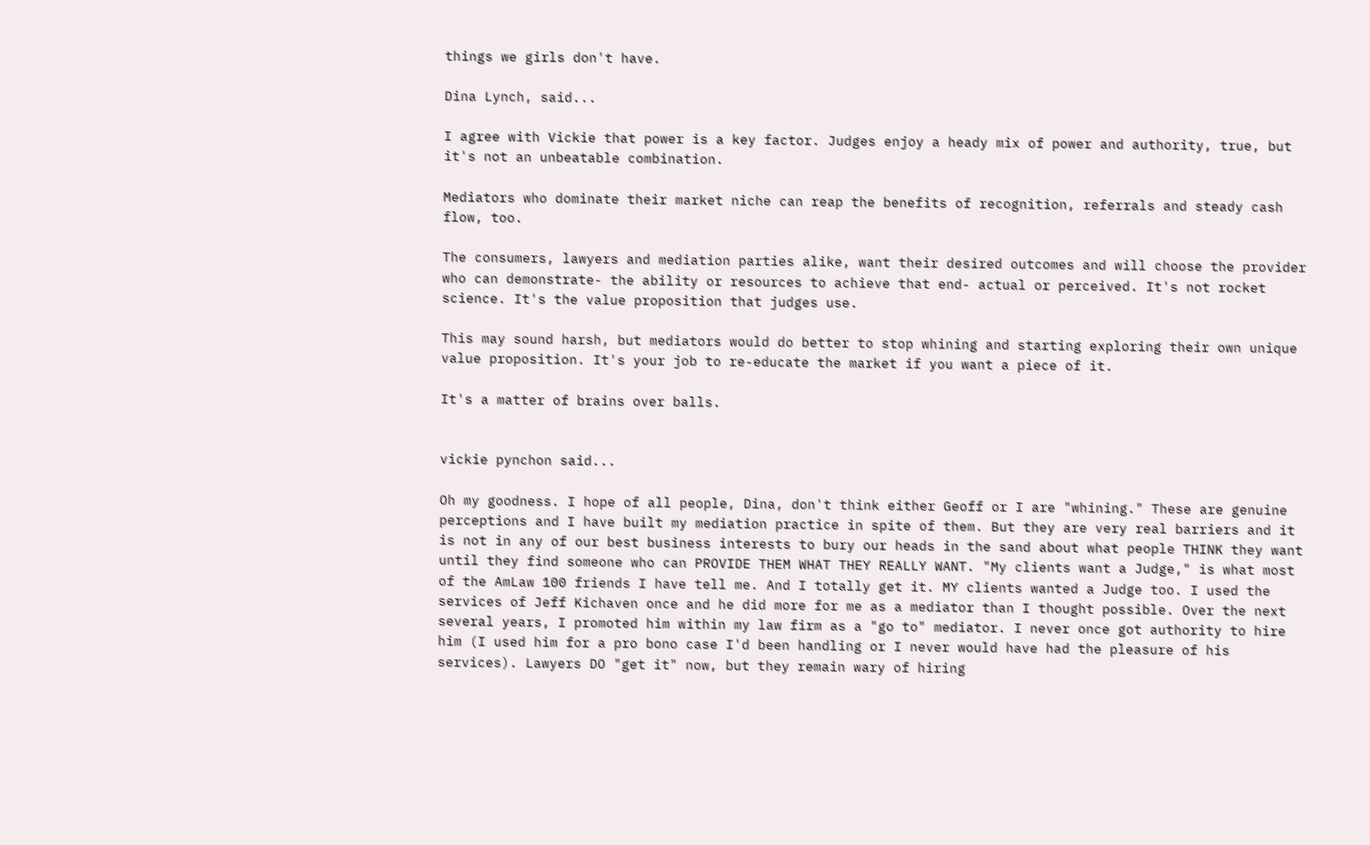things we girls don't have.

Dina Lynch, said...

I agree with Vickie that power is a key factor. Judges enjoy a heady mix of power and authority, true, but it's not an unbeatable combination.

Mediators who dominate their market niche can reap the benefits of recognition, referrals and steady cash flow, too.

The consumers, lawyers and mediation parties alike, want their desired outcomes and will choose the provider who can demonstrate- the ability or resources to achieve that end- actual or perceived. It's not rocket science. It's the value proposition that judges use.

This may sound harsh, but mediators would do better to stop whining and starting exploring their own unique value proposition. It's your job to re-educate the market if you want a piece of it.

It's a matter of brains over balls.


vickie pynchon said...

Oh my goodness. I hope of all people, Dina, don't think either Geoff or I are "whining." These are genuine perceptions and I have built my mediation practice in spite of them. But they are very real barriers and it is not in any of our best business interests to bury our heads in the sand about what people THINK they want until they find someone who can PROVIDE THEM WHAT THEY REALLY WANT. "My clients want a Judge," is what most of the AmLaw 100 friends I have tell me. And I totally get it. MY clients wanted a Judge too. I used the services of Jeff Kichaven once and he did more for me as a mediator than I thought possible. Over the next several years, I promoted him within my law firm as a "go to" mediator. I never once got authority to hire him (I used him for a pro bono case I'd been handling or I never would have had the pleasure of his services). Lawyers DO "get it" now, but they remain wary of hiring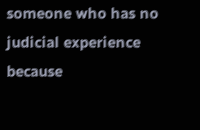someone who has no judicial experience because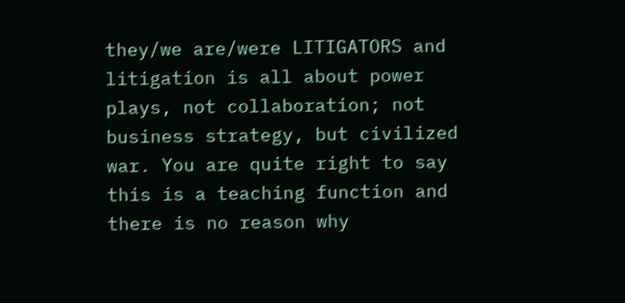they/we are/were LITIGATORS and litigation is all about power plays, not collaboration; not business strategy, but civilized war. You are quite right to say this is a teaching function and there is no reason why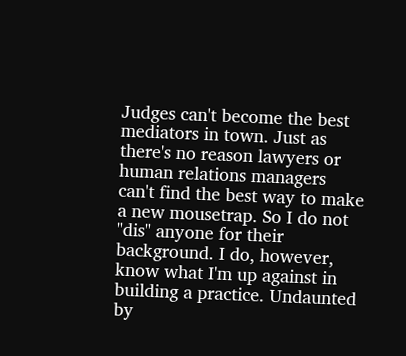Judges can't become the best mediators in town. Just as there's no reason lawyers or human relations managers can't find the best way to make a new mousetrap. So I do not "dis" anyone for their background. I do, however, know what I'm up against in building a practice. Undaunted by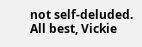not self-deluded. All best, Vickie